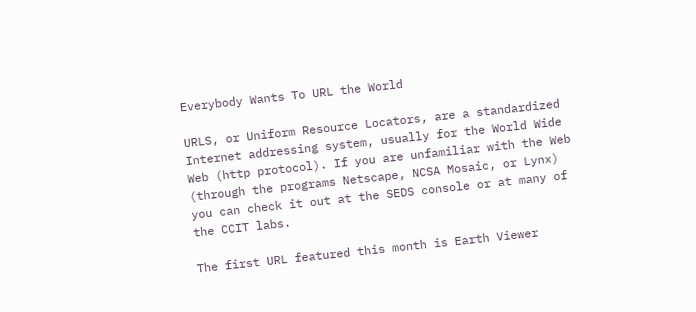Everybody Wants To URL the World

URLS, or Uniform Resource Locators, are a standardized Internet addressing system, usually for the World Wide Web (http protocol). If you are unfamiliar with the Web (through the programs Netscape, NCSA Mosaic, or Lynx) you can check it out at the SEDS console or at many of the CCIT labs.

The first URL featured this month is Earth Viewer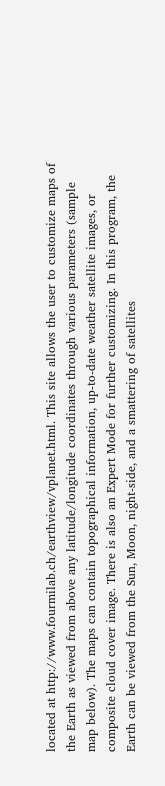located at http://www.fourmilab.ch/earthview/vplanet.html. This site allows the user to customize maps of the Earth as viewed from above any latitude/longitude coordinates through various parameters (sample map below). The maps can contain topographical information, up-to-date weather satellite images, or composite cloud cover image. There is also an Expert Mode for further customizing. In this program, the Earth can be viewed from the Sun, Moon, night-side, and a smattering of satellites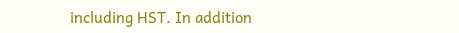including HST. In addition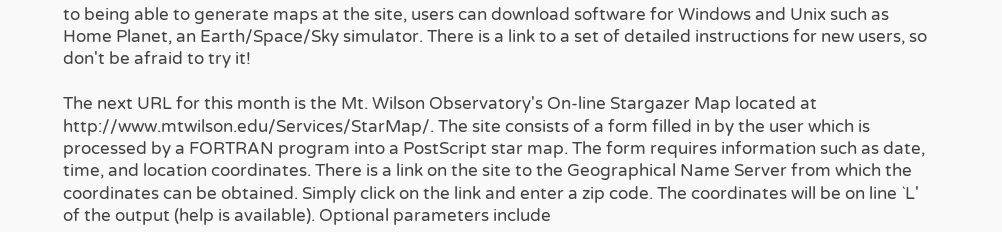to being able to generate maps at the site, users can download software for Windows and Unix such as Home Planet, an Earth/Space/Sky simulator. There is a link to a set of detailed instructions for new users, so don't be afraid to try it!

The next URL for this month is the Mt. Wilson Observatory's On-line Stargazer Map located at http://www.mtwilson.edu/Services/StarMap/. The site consists of a form filled in by the user which is processed by a FORTRAN program into a PostScript star map. The form requires information such as date, time, and location coordinates. There is a link on the site to the Geographical Name Server from which the coordinates can be obtained. Simply click on the link and enter a zip code. The coordinates will be on line `L' of the output (help is available). Optional parameters include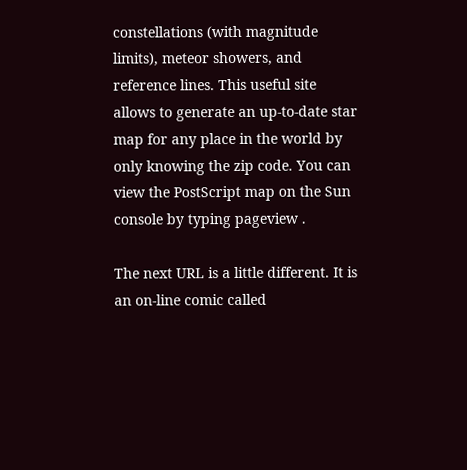constellations (with magnitude limits), meteor showers, and reference lines. This useful site allows to generate an up-to-date star map for any place in the world by only knowing the zip code. You can view the PostScript map on the Sun console by typing pageview .

The next URL is a little different. It is an on-line comic called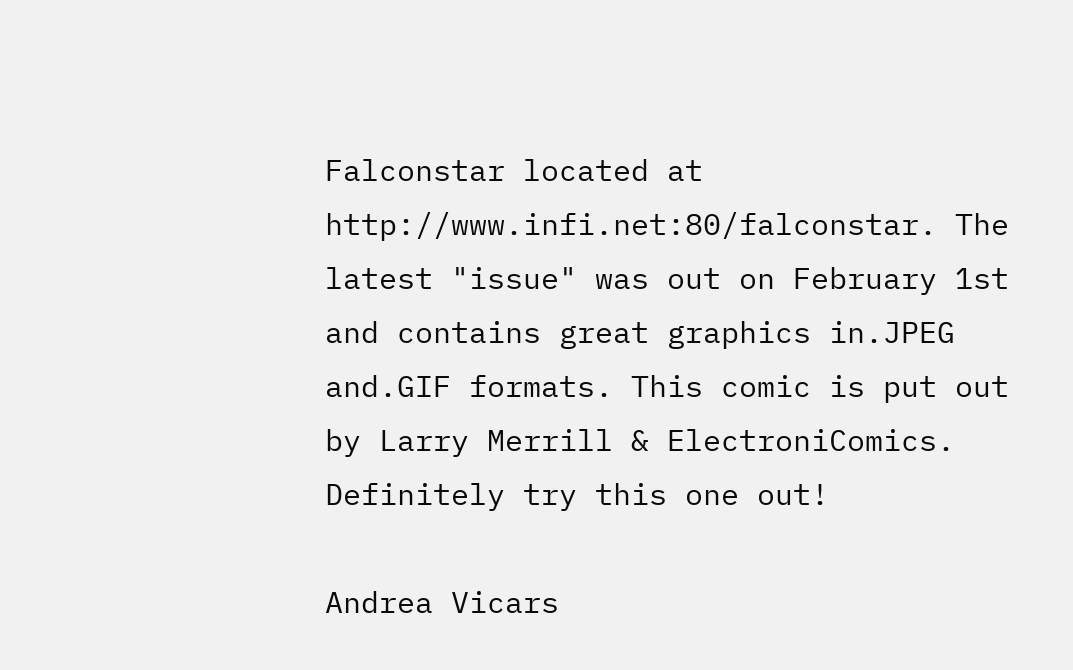Falconstar located at http://www.infi.net:80/falconstar. The latest "issue" was out on February 1st and contains great graphics in.JPEG and.GIF formats. This comic is put out by Larry Merrill & ElectroniComics. Definitely try this one out!

Andrea Vicars